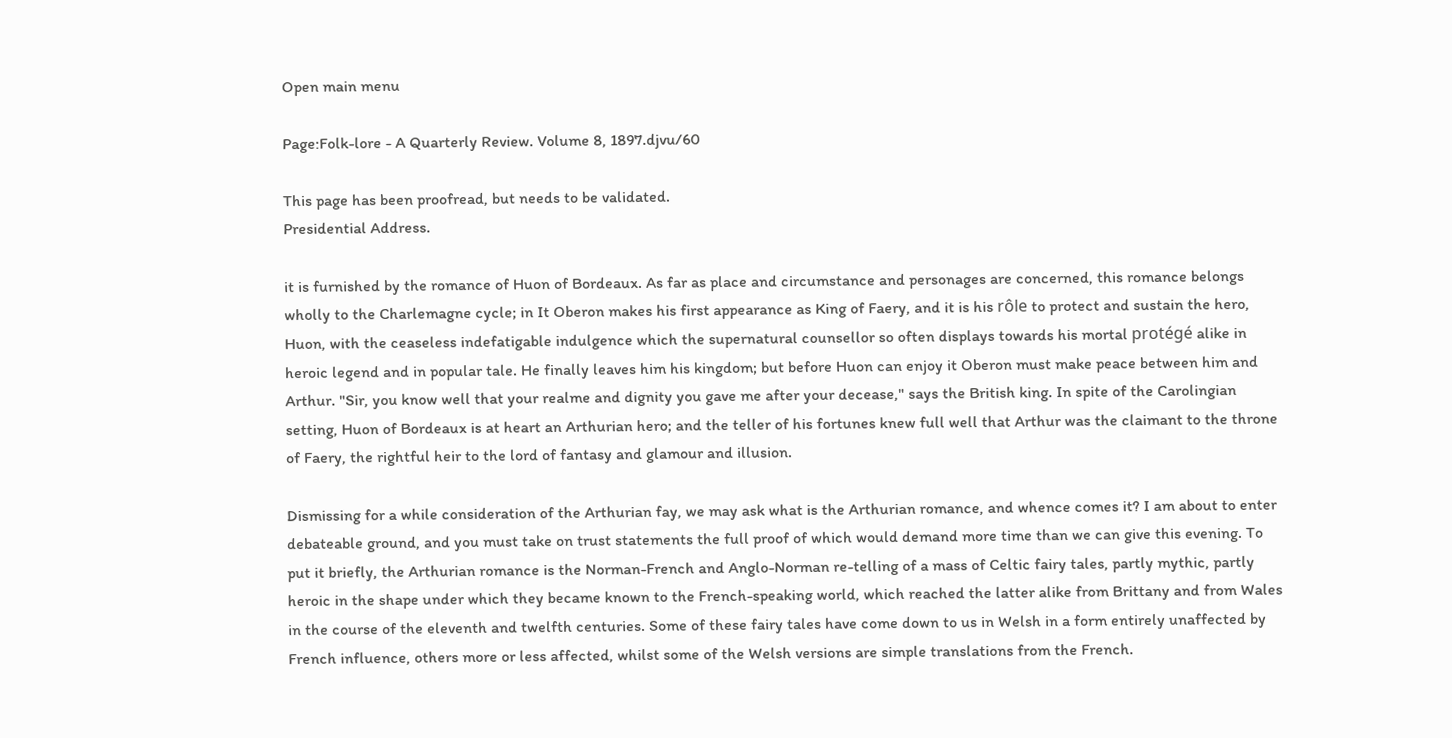Open main menu

Page:Folk-lore - A Quarterly Review. Volume 8, 1897.djvu/60

This page has been proofread, but needs to be validated.
Presidential Address.

it is furnished by the romance of Huon of Bordeaux. As far as place and circumstance and personages are concerned, this romance belongs wholly to the Charlemagne cycle; in It Oberon makes his first appearance as King of Faery, and it is his rôle to protect and sustain the hero, Huon, with the ceaseless indefatigable indulgence which the supernatural counsellor so often displays towards his mortal protégé alike in heroic legend and in popular tale. He finally leaves him his kingdom; but before Huon can enjoy it Oberon must make peace between him and Arthur. "Sir, you know well that your realme and dignity you gave me after your decease," says the British king. In spite of the Carolingian setting, Huon of Bordeaux is at heart an Arthurian hero; and the teller of his fortunes knew full well that Arthur was the claimant to the throne of Faery, the rightful heir to the lord of fantasy and glamour and illusion.

Dismissing for a while consideration of the Arthurian fay, we may ask what is the Arthurian romance, and whence comes it? I am about to enter debateable ground, and you must take on trust statements the full proof of which would demand more time than we can give this evening. To put it briefly, the Arthurian romance is the Norman-French and Anglo-Norman re-telling of a mass of Celtic fairy tales, partly mythic, partly heroic in the shape under which they became known to the French-speaking world, which reached the latter alike from Brittany and from Wales in the course of the eleventh and twelfth centuries. Some of these fairy tales have come down to us in Welsh in a form entirely unaffected by French influence, others more or less affected, whilst some of the Welsh versions are simple translations from the French.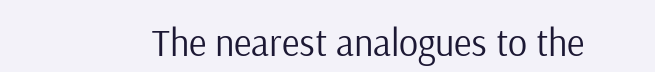The nearest analogues to the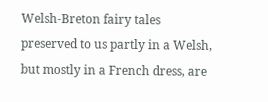Welsh-Breton fairy tales preserved to us partly in a Welsh, but mostly in a French dress, are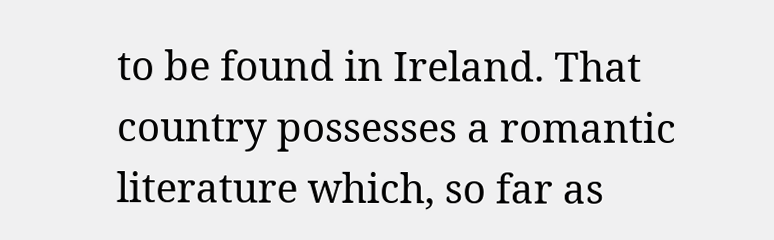to be found in Ireland. That country possesses a romantic literature which, so far as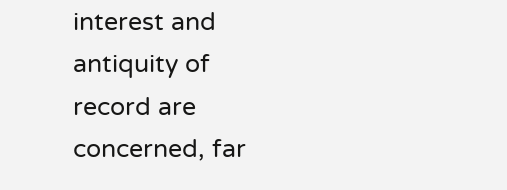interest and antiquity of record are concerned, far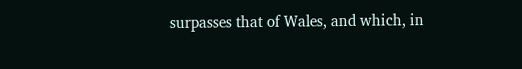surpasses that of Wales, and which, in